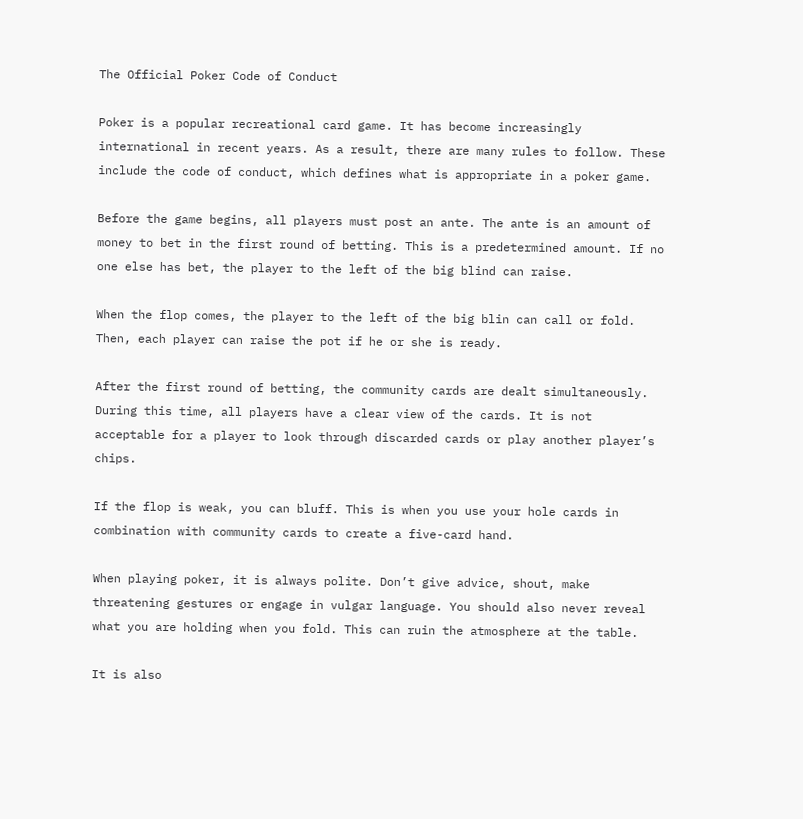The Official Poker Code of Conduct

Poker is a popular recreational card game. It has become increasingly international in recent years. As a result, there are many rules to follow. These include the code of conduct, which defines what is appropriate in a poker game.

Before the game begins, all players must post an ante. The ante is an amount of money to bet in the first round of betting. This is a predetermined amount. If no one else has bet, the player to the left of the big blind can raise.

When the flop comes, the player to the left of the big blin can call or fold. Then, each player can raise the pot if he or she is ready.

After the first round of betting, the community cards are dealt simultaneously. During this time, all players have a clear view of the cards. It is not acceptable for a player to look through discarded cards or play another player’s chips.

If the flop is weak, you can bluff. This is when you use your hole cards in combination with community cards to create a five-card hand.

When playing poker, it is always polite. Don’t give advice, shout, make threatening gestures or engage in vulgar language. You should also never reveal what you are holding when you fold. This can ruin the atmosphere at the table.

It is also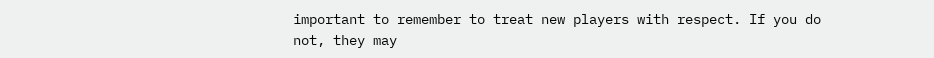important to remember to treat new players with respect. If you do not, they may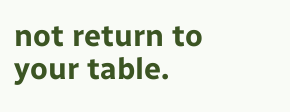not return to your table.